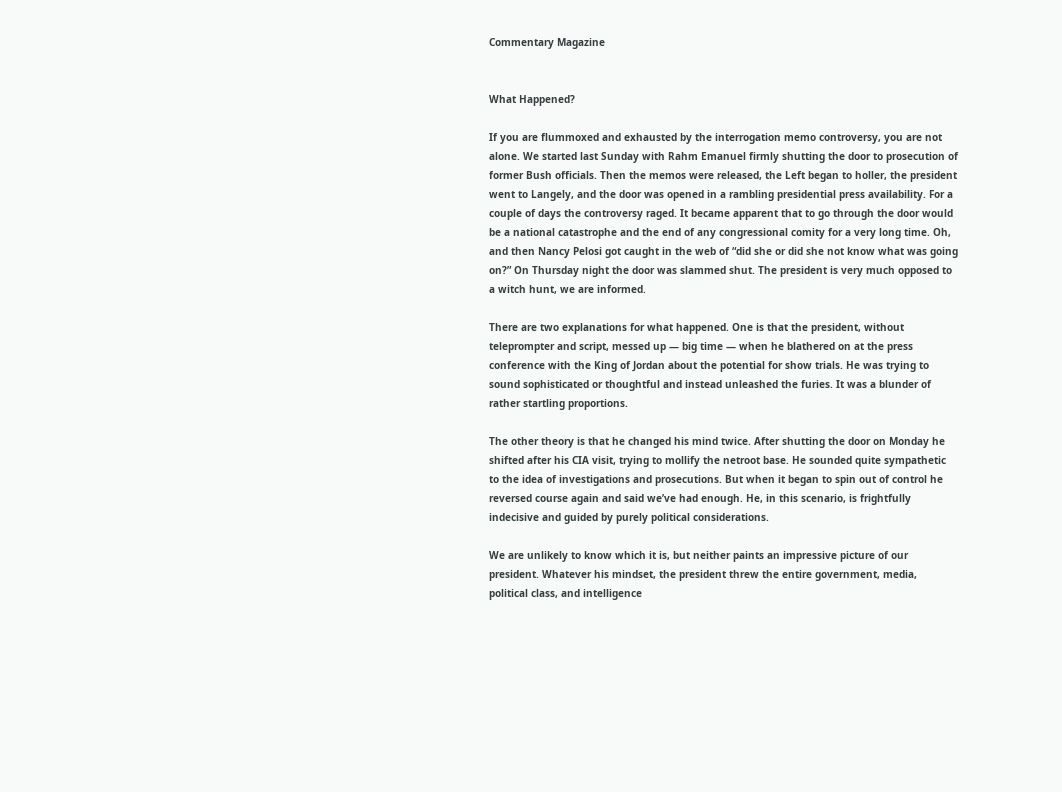Commentary Magazine


What Happened?

If you are flummoxed and exhausted by the interrogation memo controversy, you are not alone. We started last Sunday with Rahm Emanuel firmly shutting the door to prosecution of former Bush officials. Then the memos were released, the Left began to holler, the president went to Langely, and the door was opened in a rambling presidential press availability. For a couple of days the controversy raged. It became apparent that to go through the door would be a national catastrophe and the end of any congressional comity for a very long time. Oh, and then Nancy Pelosi got caught in the web of “did she or did she not know what was going on?” On Thursday night the door was slammed shut. The president is very much opposed to a witch hunt, we are informed.

There are two explanations for what happened. One is that the president, without teleprompter and script, messed up — big time — when he blathered on at the press conference with the King of Jordan about the potential for show trials. He was trying to sound sophisticated or thoughtful and instead unleashed the furies. It was a blunder of rather startling proportions.

The other theory is that he changed his mind twice. After shutting the door on Monday he shifted after his CIA visit, trying to mollify the netroot base. He sounded quite sympathetic to the idea of investigations and prosecutions. But when it began to spin out of control he reversed course again and said we’ve had enough. He, in this scenario, is frightfully indecisive and guided by purely political considerations.

We are unlikely to know which it is, but neither paints an impressive picture of our president. Whatever his mindset, the president threw the entire government, media, political class, and intelligence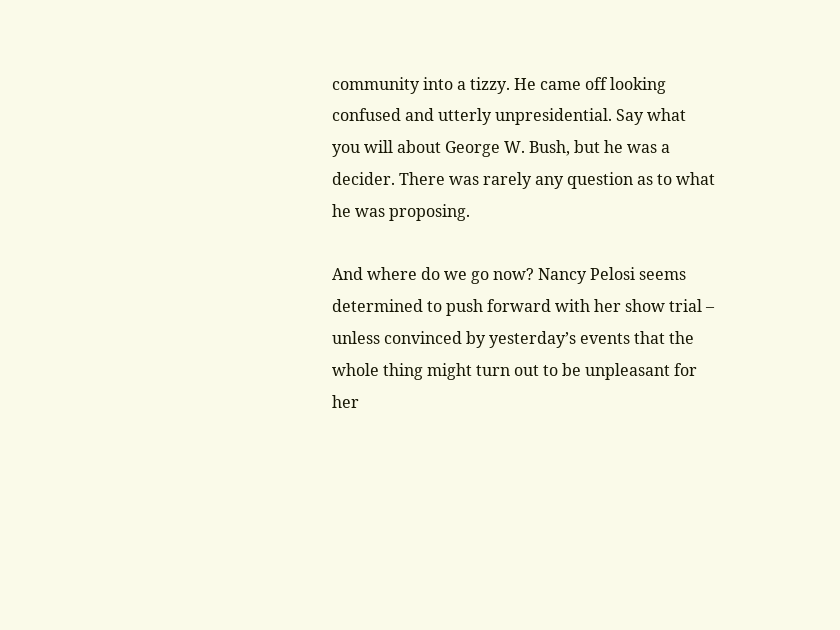community into a tizzy. He came off looking confused and utterly unpresidential. Say what you will about George W. Bush, but he was a decider. There was rarely any question as to what he was proposing.

And where do we go now? Nancy Pelosi seems determined to push forward with her show trial – unless convinced by yesterday’s events that the whole thing might turn out to be unpleasant for her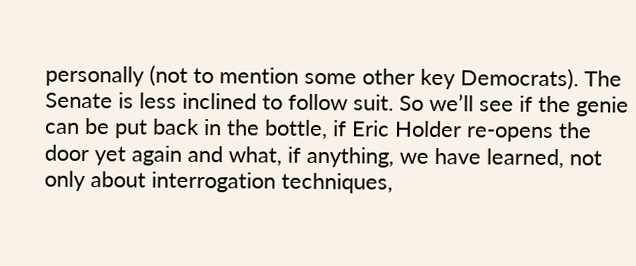personally (not to mention some other key Democrats). The Senate is less inclined to follow suit. So we’ll see if the genie can be put back in the bottle, if Eric Holder re-opens the door yet again and what, if anything, we have learned, not only about interrogation techniques,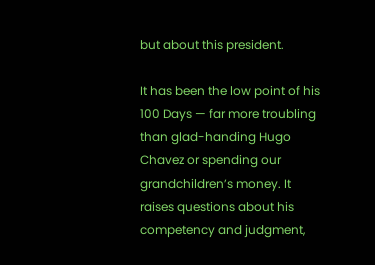but about this president.

It has been the low point of his 100 Days — far more troubling than glad-handing Hugo Chavez or spending our grandchildren’s money. It raises questions about his competency and judgment,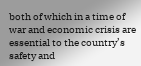both of which in a time of war and economic crisis are essential to the country’s safety and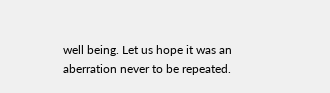well being. Let us hope it was an aberration never to be repeated.